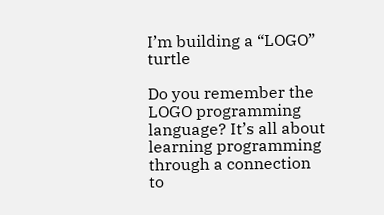I’m building a “LOGO” turtle

Do you remember the LOGO programming language? It’s all about learning programming through a connection to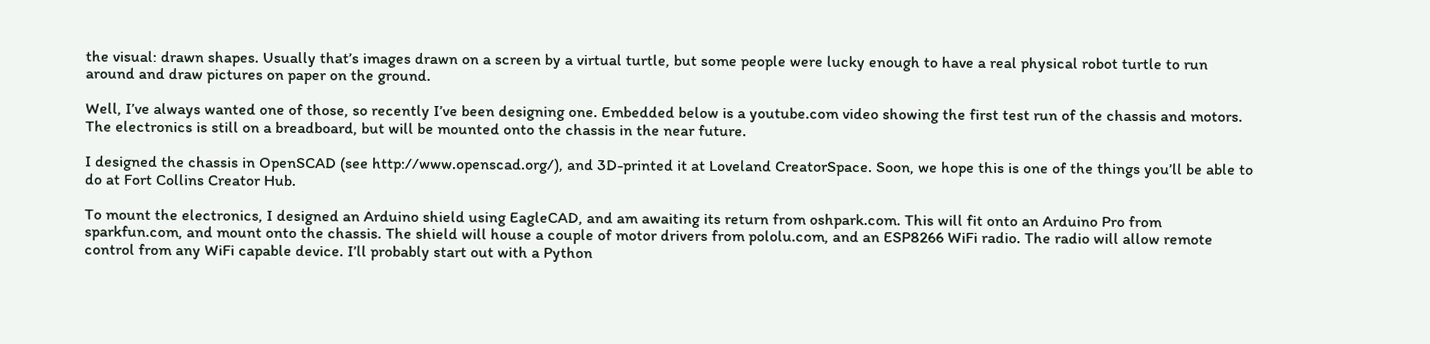the visual: drawn shapes. Usually that’s images drawn on a screen by a virtual turtle, but some people were lucky enough to have a real physical robot turtle to run around and draw pictures on paper on the ground.

Well, I’ve always wanted one of those, so recently I’ve been designing one. Embedded below is a youtube.com video showing the first test run of the chassis and motors. The electronics is still on a breadboard, but will be mounted onto the chassis in the near future.

I designed the chassis in OpenSCAD (see http://www.openscad.org/), and 3D-printed it at Loveland CreatorSpace. Soon, we hope this is one of the things you’ll be able to do at Fort Collins Creator Hub.

To mount the electronics, I designed an Arduino shield using EagleCAD, and am awaiting its return from oshpark.com. This will fit onto an Arduino Pro from sparkfun.com, and mount onto the chassis. The shield will house a couple of motor drivers from pololu.com, and an ESP8266 WiFi radio. The radio will allow remote control from any WiFi capable device. I’ll probably start out with a Python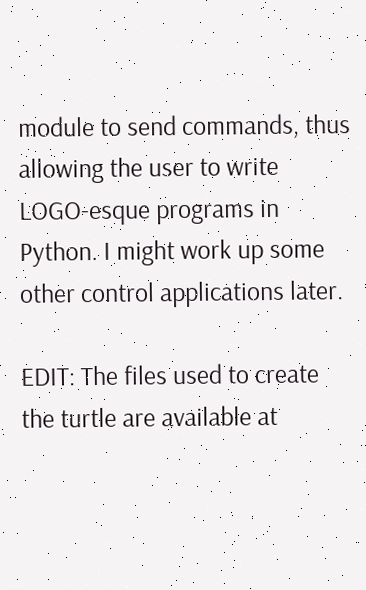module to send commands, thus allowing the user to write LOGO-esque programs in Python. I might work up some other control applications later.

EDIT: The files used to create the turtle are available at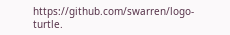https://github.com/swarren/logo-turtle.